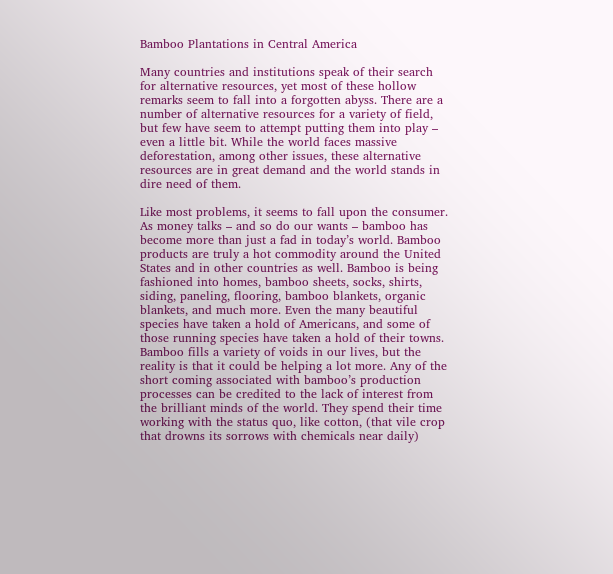Bamboo Plantations in Central America

Many countries and institutions speak of their search for alternative resources, yet most of these hollow remarks seem to fall into a forgotten abyss. There are a number of alternative resources for a variety of field, but few have seem to attempt putting them into play – even a little bit. While the world faces massive deforestation, among other issues, these alternative resources are in great demand and the world stands in dire need of them.

Like most problems, it seems to fall upon the consumer. As money talks – and so do our wants – bamboo has become more than just a fad in today’s world. Bamboo products are truly a hot commodity around the United States and in other countries as well. Bamboo is being fashioned into homes, bamboo sheets, socks, shirts, siding, paneling, flooring, bamboo blankets, organic blankets, and much more. Even the many beautiful species have taken a hold of Americans, and some of those running species have taken a hold of their towns. Bamboo fills a variety of voids in our lives, but the reality is that it could be helping a lot more. Any of the short coming associated with bamboo’s production processes can be credited to the lack of interest from the brilliant minds of the world. They spend their time working with the status quo, like cotton, (that vile crop that drowns its sorrows with chemicals near daily)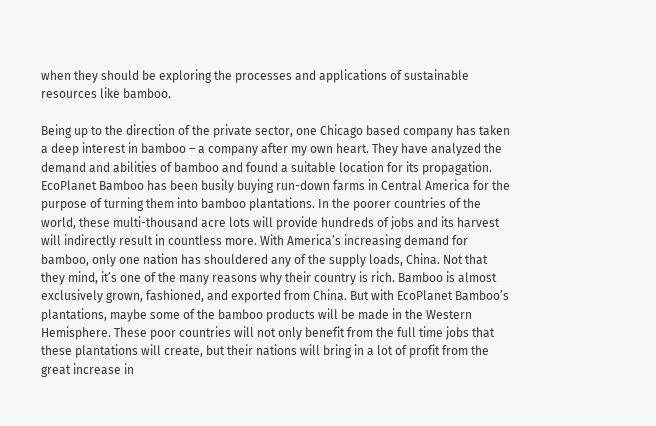when they should be exploring the processes and applications of sustainable resources like bamboo.

Being up to the direction of the private sector, one Chicago based company has taken a deep interest in bamboo – a company after my own heart. They have analyzed the demand and abilities of bamboo and found a suitable location for its propagation. EcoPlanet Bamboo has been busily buying run-down farms in Central America for the purpose of turning them into bamboo plantations. In the poorer countries of the world, these multi-thousand acre lots will provide hundreds of jobs and its harvest will indirectly result in countless more. With America’s increasing demand for bamboo, only one nation has shouldered any of the supply loads, China. Not that they mind, it’s one of the many reasons why their country is rich. Bamboo is almost exclusively grown, fashioned, and exported from China. But with EcoPlanet Bamboo’s plantations, maybe some of the bamboo products will be made in the Western Hemisphere. These poor countries will not only benefit from the full time jobs that these plantations will create, but their nations will bring in a lot of profit from the great increase in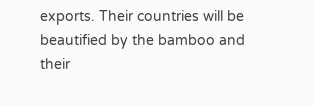exports. Their countries will be beautified by the bamboo and their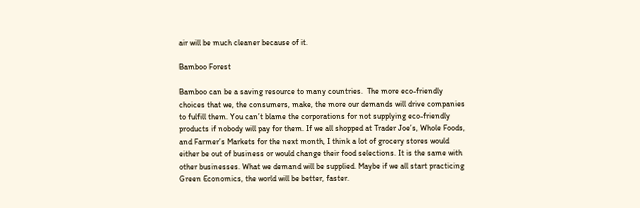air will be much cleaner because of it.

Bamboo Forest

Bamboo can be a saving resource to many countries.  The more eco-friendly choices that we, the consumers, make, the more our demands will drive companies to fulfill them. You can’t blame the corporations for not supplying eco-friendly products if nobody will pay for them. If we all shopped at Trader Joe’s, Whole Foods, and Farmer’s Markets for the next month, I think a lot of grocery stores would either be out of business or would change their food selections. It is the same with other businesses. What we demand will be supplied. Maybe if we all start practicing Green Economics, the world will be better, faster.